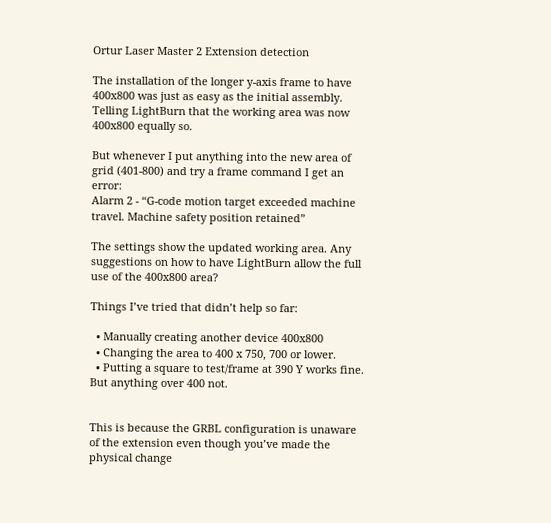Ortur Laser Master 2 Extension detection

The installation of the longer y-axis frame to have 400x800 was just as easy as the initial assembly. Telling LightBurn that the working area was now 400x800 equally so.

But whenever I put anything into the new area of grid (401-800) and try a frame command I get an error:
Alarm 2 - “G-code motion target exceeded machine travel. Machine safety position retained”

The settings show the updated working area. Any suggestions on how to have LightBurn allow the full use of the 400x800 area?

Things I’ve tried that didn’t help so far:

  • Manually creating another device 400x800
  • Changing the area to 400 x 750, 700 or lower.
  • Putting a square to test/frame at 390 Y works fine. But anything over 400 not.


This is because the GRBL configuration is unaware of the extension even though you’ve made the physical change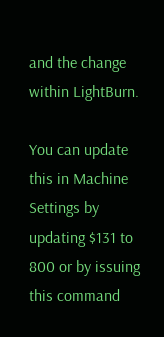and the change within LightBurn.

You can update this in Machine Settings by updating $131 to 800 or by issuing this command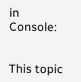in Console:


This topic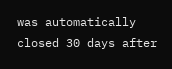was automatically closed 30 days after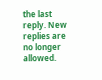the last reply. New replies are no longer allowed.